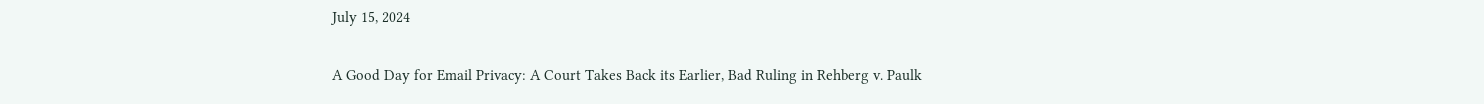July 15, 2024

A Good Day for Email Privacy: A Court Takes Back its Earlier, Bad Ruling in Rehberg v. Paulk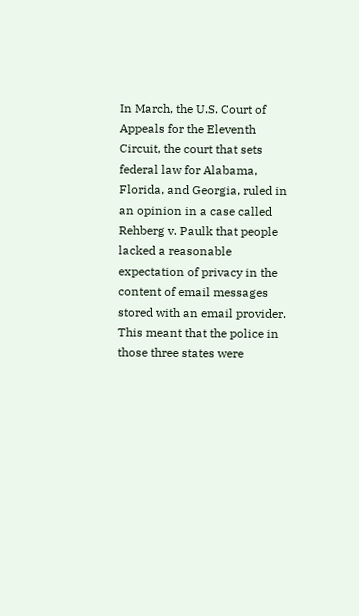In March, the U.S. Court of Appeals for the Eleventh Circuit, the court that sets federal law for Alabama, Florida, and Georgia, ruled in an opinion in a case called Rehberg v. Paulk that people lacked a reasonable expectation of privacy in the content of email messages stored with an email provider. This meant that the police in those three states were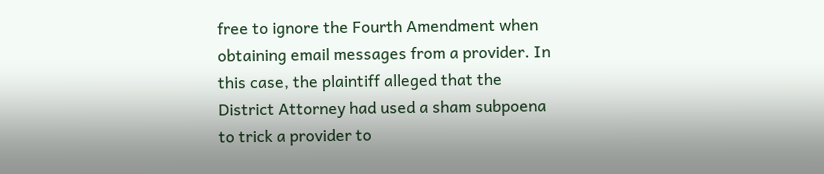free to ignore the Fourth Amendment when obtaining email messages from a provider. In this case, the plaintiff alleged that the District Attorney had used a sham subpoena to trick a provider to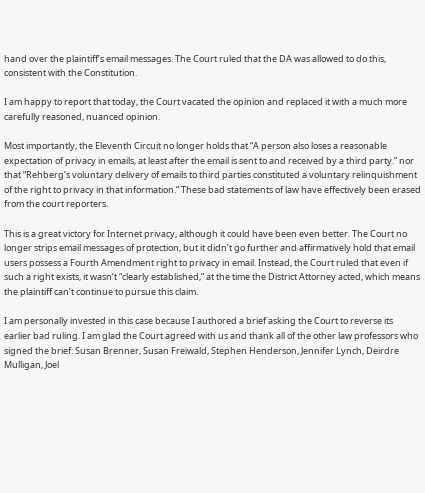hand over the plaintiff’s email messages. The Court ruled that the DA was allowed to do this, consistent with the Constitution.

I am happy to report that today, the Court vacated the opinion and replaced it with a much more carefully reasoned, nuanced opinion.

Most importantly, the Eleventh Circuit no longer holds that “A person also loses a reasonable expectation of privacy in emails, at least after the email is sent to and received by a third party.” nor that “Rehberg’s voluntary delivery of emails to third parties constituted a voluntary relinquishment of the right to privacy in that information.” These bad statements of law have effectively been erased from the court reporters.

This is a great victory for Internet privacy, although it could have been even better. The Court no longer strips email messages of protection, but it didn’t go further and affirmatively hold that email users possess a Fourth Amendment right to privacy in email. Instead, the Court ruled that even if such a right exists, it wasn’t “clearly established,” at the time the District Attorney acted, which means the plaintiff can’t continue to pursue this claim.

I am personally invested in this case because I authored a brief asking the Court to reverse its earlier bad ruling. I am glad the Court agreed with us and thank all of the other law professors who signed the brief: Susan Brenner, Susan Freiwald, Stephen Henderson, Jennifer Lynch, Deirdre Mulligan, Joel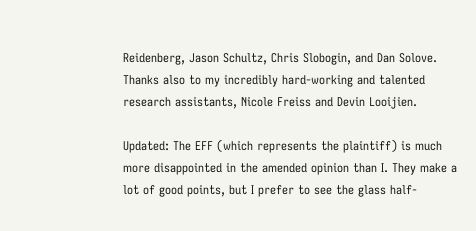Reidenberg, Jason Schultz, Chris Slobogin, and Dan Solove. Thanks also to my incredibly hard-working and talented research assistants, Nicole Freiss and Devin Looijien.

Updated: The EFF (which represents the plaintiff) is much more disappointed in the amended opinion than I. They make a lot of good points, but I prefer to see the glass half-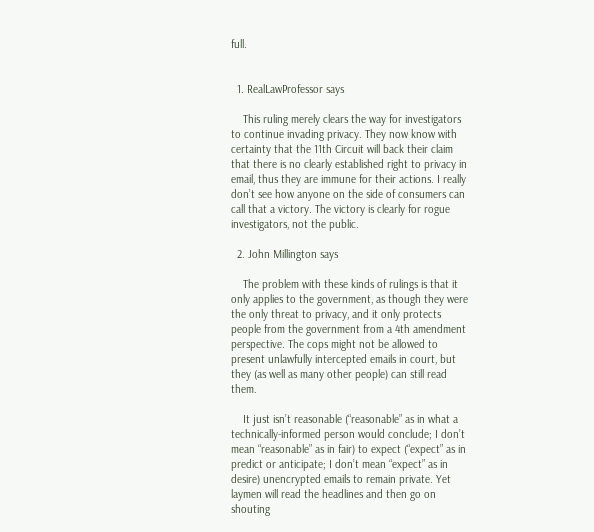full.


  1. RealLawProfessor says

    This ruling merely clears the way for investigators to continue invading privacy. They now know with certainty that the 11th Circuit will back their claim that there is no clearly established right to privacy in email, thus they are immune for their actions. I really don’t see how anyone on the side of consumers can call that a victory. The victory is clearly for rogue investigators, not the public.

  2. John Millington says

    The problem with these kinds of rulings is that it only applies to the government, as though they were the only threat to privacy, and it only protects people from the government from a 4th amendment perspective. The cops might not be allowed to present unlawfully intercepted emails in court, but they (as well as many other people) can still read them.

    It just isn’t reasonable (“reasonable” as in what a technically-informed person would conclude; I don’t mean “reasonable” as in fair) to expect (“expect” as in predict or anticipate; I don’t mean “expect” as in desire) unencrypted emails to remain private. Yet laymen will read the headlines and then go on shouting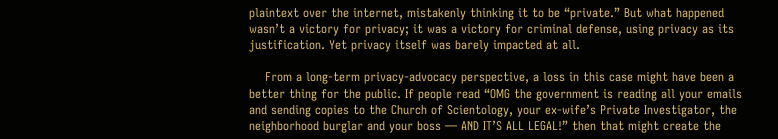plaintext over the internet, mistakenly thinking it to be “private.” But what happened wasn’t a victory for privacy; it was a victory for criminal defense, using privacy as its justification. Yet privacy itself was barely impacted at all.

    From a long-term privacy-advocacy perspective, a loss in this case might have been a better thing for the public. If people read “OMG the government is reading all your emails and sending copies to the Church of Scientology, your ex-wife’s Private Investigator, the neighborhood burglar and your boss — AND IT’S ALL LEGAL!” then that might create the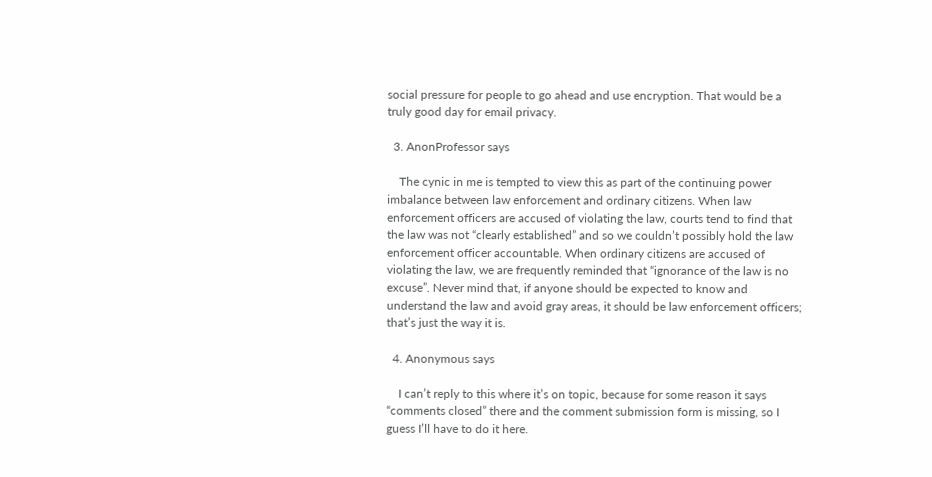social pressure for people to go ahead and use encryption. That would be a truly good day for email privacy.

  3. AnonProfessor says

    The cynic in me is tempted to view this as part of the continuing power imbalance between law enforcement and ordinary citizens. When law enforcement officers are accused of violating the law, courts tend to find that the law was not “clearly established” and so we couldn’t possibly hold the law enforcement officer accountable. When ordinary citizens are accused of violating the law, we are frequently reminded that “ignorance of the law is no excuse”. Never mind that, if anyone should be expected to know and understand the law and avoid gray areas, it should be law enforcement officers; that’s just the way it is.

  4. Anonymous says

    I can’t reply to this where it’s on topic, because for some reason it says “comments closed” there and the comment submission form is missing, so I guess I’ll have to do it here.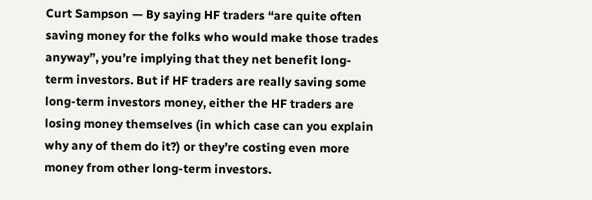Curt Sampson — By saying HF traders “are quite often saving money for the folks who would make those trades anyway”, you’re implying that they net benefit long-term investors. But if HF traders are really saving some long-term investors money, either the HF traders are losing money themselves (in which case can you explain why any of them do it?) or they’re costing even more money from other long-term investors.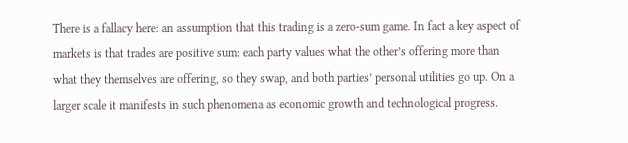There is a fallacy here: an assumption that this trading is a zero-sum game. In fact a key aspect of markets is that trades are positive sum: each party values what the other’s offering more than what they themselves are offering, so they swap, and both parties’ personal utilities go up. On a larger scale it manifests in such phenomena as economic growth and technological progress.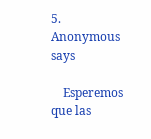5. Anonymous says

    Esperemos que las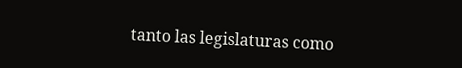tanto las legislaturas como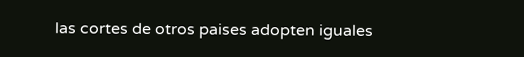las cortes de otros paises adopten iguales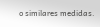o similares medidas.